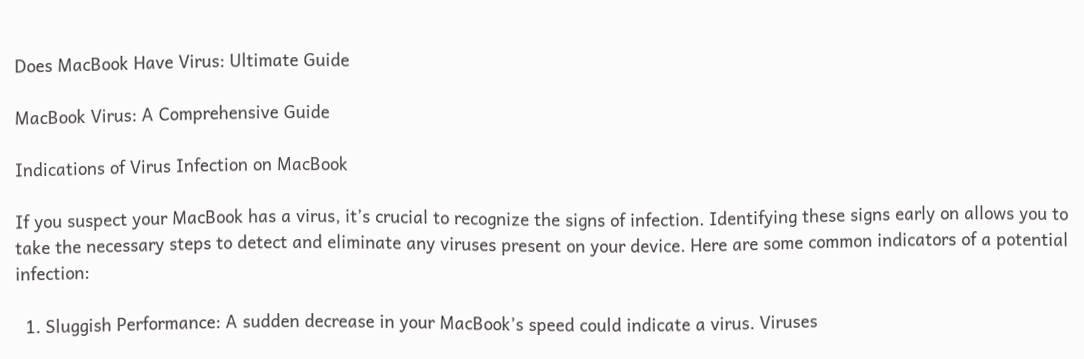Does MacBook Have Virus: Ultimate Guide

MacBook Virus: A Comprehensive Guide

Indications of Virus Infection on MacBook

If you suspect your MacBook has a virus, it’s crucial to recognize the signs of infection. Identifying these signs early on allows you to take the necessary steps to detect and eliminate any viruses present on your device. Here are some common indicators of a potential infection:

  1. Sluggish Performance: A sudden decrease in your MacBook’s speed could indicate a virus. Viruses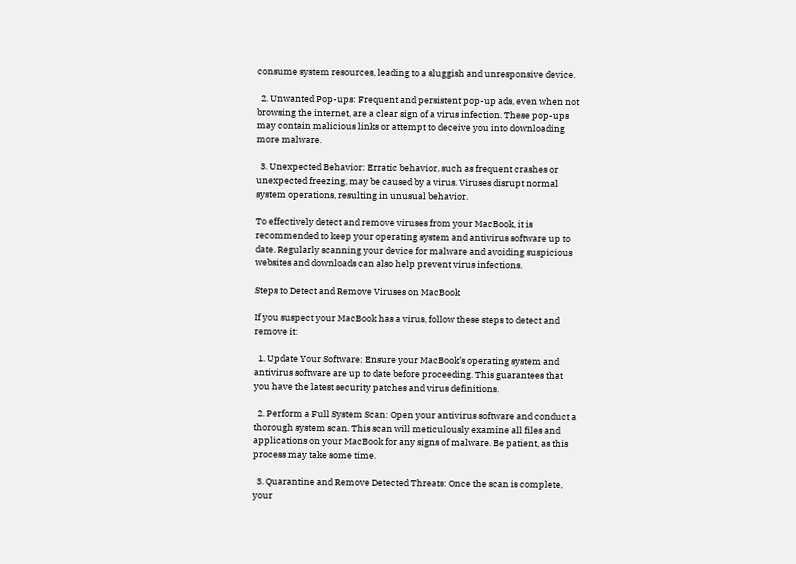consume system resources, leading to a sluggish and unresponsive device.

  2. Unwanted Pop-ups: Frequent and persistent pop-up ads, even when not browsing the internet, are a clear sign of a virus infection. These pop-ups may contain malicious links or attempt to deceive you into downloading more malware.

  3. Unexpected Behavior: Erratic behavior, such as frequent crashes or unexpected freezing, may be caused by a virus. Viruses disrupt normal system operations, resulting in unusual behavior.

To effectively detect and remove viruses from your MacBook, it is recommended to keep your operating system and antivirus software up to date. Regularly scanning your device for malware and avoiding suspicious websites and downloads can also help prevent virus infections.

Steps to Detect and Remove Viruses on MacBook

If you suspect your MacBook has a virus, follow these steps to detect and remove it:

  1. Update Your Software: Ensure your MacBook’s operating system and antivirus software are up to date before proceeding. This guarantees that you have the latest security patches and virus definitions.

  2. Perform a Full System Scan: Open your antivirus software and conduct a thorough system scan. This scan will meticulously examine all files and applications on your MacBook for any signs of malware. Be patient, as this process may take some time.

  3. Quarantine and Remove Detected Threats: Once the scan is complete, your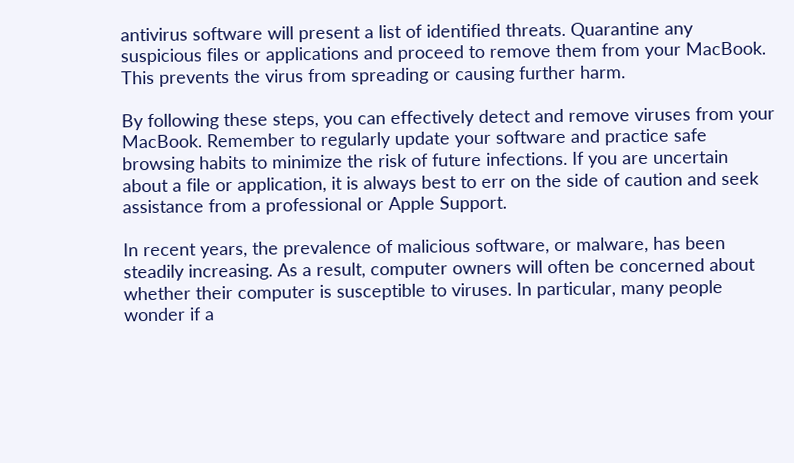antivirus software will present a list of identified threats. Quarantine any suspicious files or applications and proceed to remove them from your MacBook. This prevents the virus from spreading or causing further harm.

By following these steps, you can effectively detect and remove viruses from your MacBook. Remember to regularly update your software and practice safe browsing habits to minimize the risk of future infections. If you are uncertain about a file or application, it is always best to err on the side of caution and seek assistance from a professional or Apple Support.

In recent years, the prevalence of malicious software, or malware, has been steadily increasing. As a result, computer owners will often be concerned about whether their computer is susceptible to viruses. In particular, many people wonder if a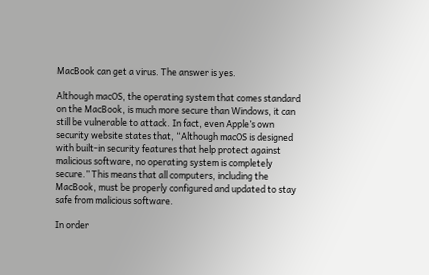MacBook can get a virus. The answer is yes.

Although macOS, the operating system that comes standard on the MacBook, is much more secure than Windows, it can still be vulnerable to attack. In fact, even Apple’s own security website states that, “Although macOS is designed with built-in security features that help protect against malicious software, no operating system is completely secure.” This means that all computers, including the MacBook, must be properly configured and updated to stay safe from malicious software.

In order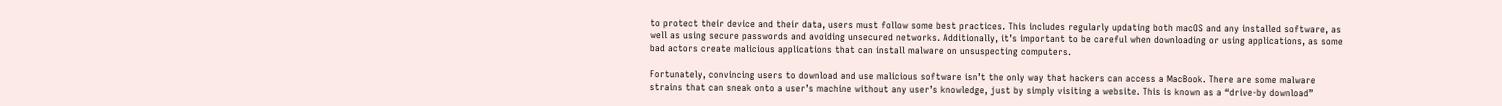to protect their device and their data, users must follow some best practices. This includes regularly updating both macOS and any installed software, as well as using secure passwords and avoiding unsecured networks. Additionally, it’s important to be careful when downloading or using applications, as some bad actors create malicious applications that can install malware on unsuspecting computers.

Fortunately, convincing users to download and use malicious software isn’t the only way that hackers can access a MacBook. There are some malware strains that can sneak onto a user’s machine without any user’s knowledge, just by simply visiting a website. This is known as a “drive-by download”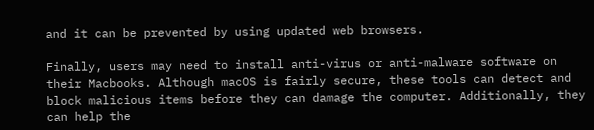and it can be prevented by using updated web browsers.

Finally, users may need to install anti-virus or anti-malware software on their Macbooks. Although macOS is fairly secure, these tools can detect and block malicious items before they can damage the computer. Additionally, they can help the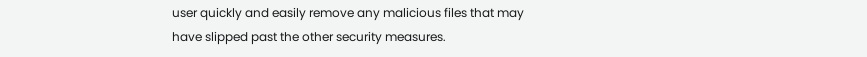user quickly and easily remove any malicious files that may have slipped past the other security measures.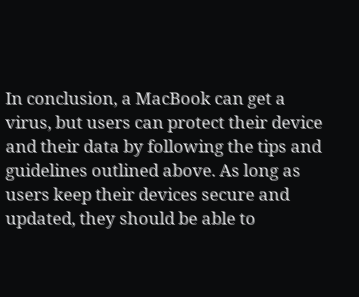In conclusion, a MacBook can get a virus, but users can protect their device and their data by following the tips and guidelines outlined above. As long as users keep their devices secure and updated, they should be able to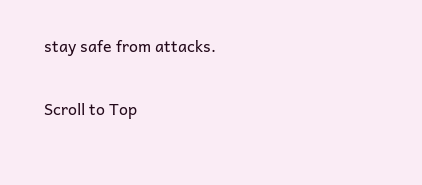stay safe from attacks.

Scroll to Top